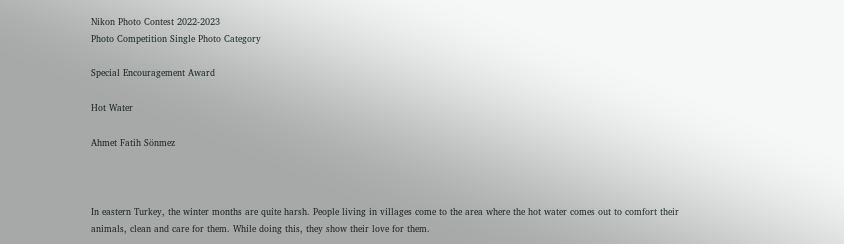Nikon Photo Contest 2022-2023
Photo Competition Single Photo Category

Special Encouragement Award

Hot Water

Ahmet Fatih Sönmez



In eastern Turkey, the winter months are quite harsh. People living in villages come to the area where the hot water comes out to comfort their animals, clean and care for them. While doing this, they show their love for them.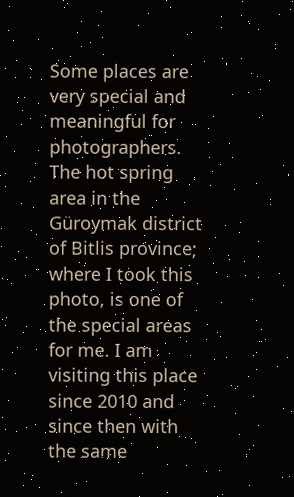Some places are very special and meaningful for photographers. The hot spring area in the Güroymak district of Bitlis province; where I took this photo, is one of the special areas for me. I am visiting this place since 2010 and since then with the same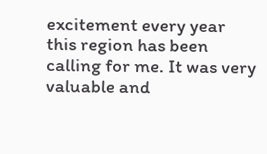excitement every year this region has been calling for me. It was very valuable and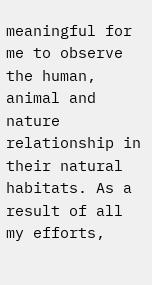meaningful for me to observe the human, animal and nature relationship in their natural habitats. As a result of all my efforts,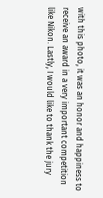with this photo, it was an honor and happiness to receive an award in a very important competition like Nikon. Lastly, I would like to thank the jury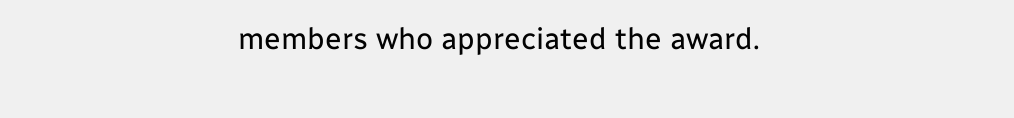members who appreciated the award.